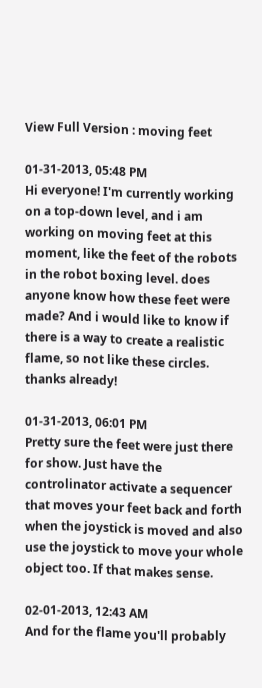View Full Version : moving feet

01-31-2013, 05:48 PM
Hi everyone! I'm currently working on a top-down level, and i am working on moving feet at this moment, like the feet of the robots in the robot boxing level. does anyone know how these feet were made? And i would like to know if there is a way to create a realistic flame, so not like these circles.
thanks already!

01-31-2013, 06:01 PM
Pretty sure the feet were just there for show. Just have the controlinator activate a sequencer that moves your feet back and forth when the joystick is moved and also use the joystick to move your whole object too. If that makes sense.

02-01-2013, 12:43 AM
And for the flame you'll probably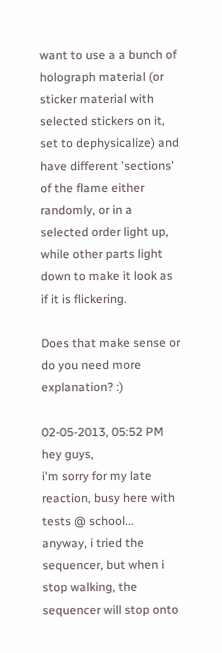want to use a a bunch of holograph material (or sticker material with selected stickers on it, set to dephysicalize) and have different 'sections' of the flame either randomly, or in a selected order light up, while other parts light down to make it look as if it is flickering.

Does that make sense or do you need more explanation? :)

02-05-2013, 05:52 PM
hey guys,
i'm sorry for my late reaction, busy here with tests @ school...
anyway, i tried the sequencer, but when i stop walking, the sequencer will stop onto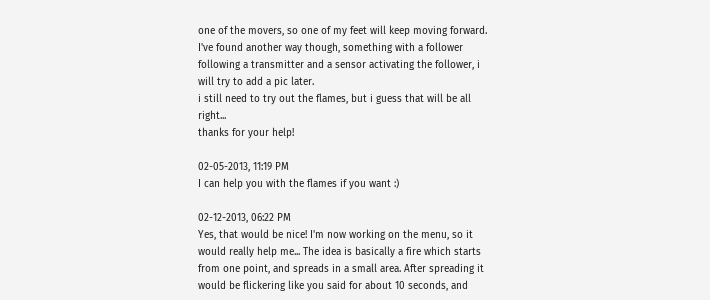one of the movers, so one of my feet will keep moving forward. I've found another way though, something with a follower following a transmitter and a sensor activating the follower, i will try to add a pic later.
i still need to try out the flames, but i guess that will be all right...
thanks for your help!

02-05-2013, 11:19 PM
I can help you with the flames if you want :)

02-12-2013, 06:22 PM
Yes, that would be nice! I'm now working on the menu, so it would really help me... The idea is basically a fire which starts from one point, and spreads in a small area. After spreading it would be flickering like you said for about 10 seconds, and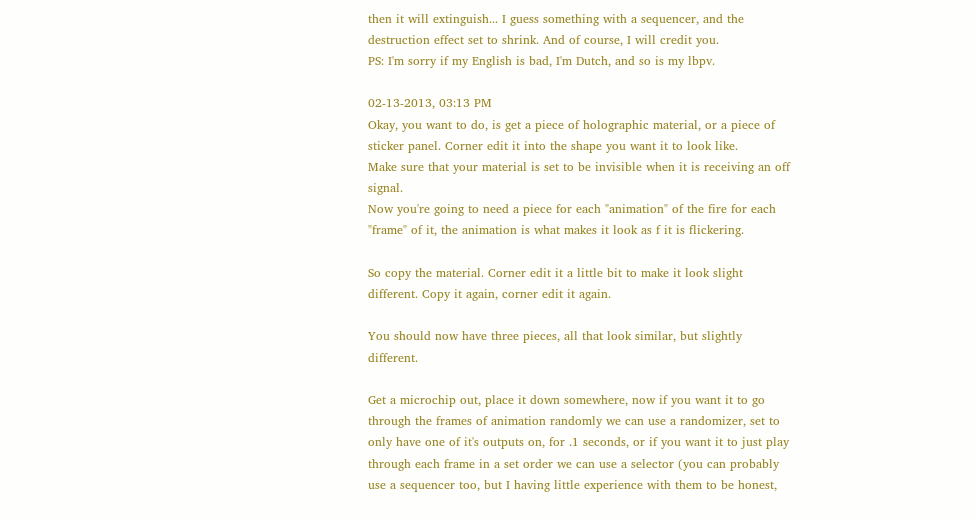then it will extinguish... I guess something with a sequencer, and the destruction effect set to shrink. And of course, I will credit you.
PS: I'm sorry if my English is bad, I'm Dutch, and so is my lbpv.

02-13-2013, 03:13 PM
Okay, you want to do, is get a piece of holographic material, or a piece of sticker panel. Corner edit it into the shape you want it to look like.
Make sure that your material is set to be invisible when it is receiving an off signal.
Now you're going to need a piece for each "animation" of the fire for each "frame" of it, the animation is what makes it look as f it is flickering.

So copy the material. Corner edit it a little bit to make it look slight different. Copy it again, corner edit it again.

You should now have three pieces, all that look similar, but slightly different.

Get a microchip out, place it down somewhere, now if you want it to go through the frames of animation randomly we can use a randomizer, set to only have one of it's outputs on, for .1 seconds, or if you want it to just play through each frame in a set order we can use a selector (you can probably use a sequencer too, but I having little experience with them to be honest,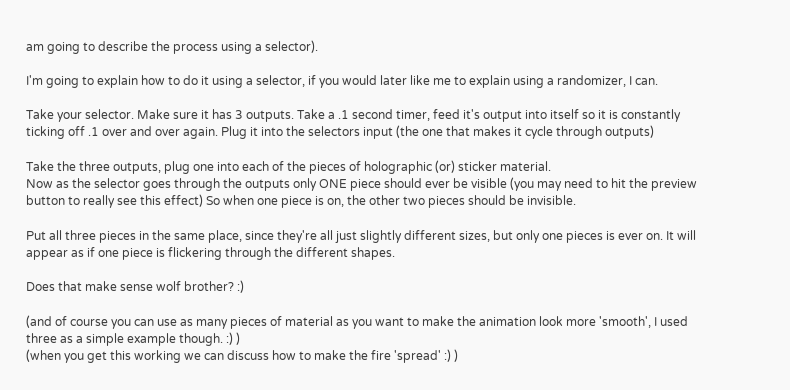am going to describe the process using a selector).

I'm going to explain how to do it using a selector, if you would later like me to explain using a randomizer, I can.

Take your selector. Make sure it has 3 outputs. Take a .1 second timer, feed it's output into itself so it is constantly ticking off .1 over and over again. Plug it into the selectors input (the one that makes it cycle through outputs)

Take the three outputs, plug one into each of the pieces of holographic (or) sticker material.
Now as the selector goes through the outputs only ONE piece should ever be visible (you may need to hit the preview button to really see this effect) So when one piece is on, the other two pieces should be invisible.

Put all three pieces in the same place, since they're all just slightly different sizes, but only one pieces is ever on. It will appear as if one piece is flickering through the different shapes.

Does that make sense wolf brother? :)

(and of course you can use as many pieces of material as you want to make the animation look more 'smooth', I used three as a simple example though. :) )
(when you get this working we can discuss how to make the fire 'spread' :) )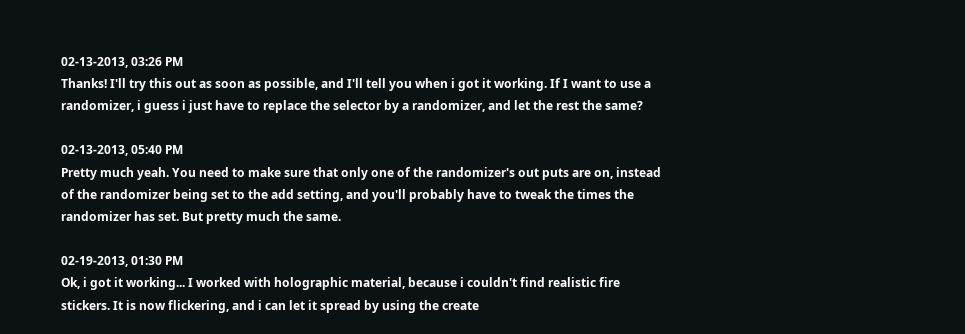02-13-2013, 03:26 PM
Thanks! I'll try this out as soon as possible, and I'll tell you when i got it working. If I want to use a randomizer, i guess i just have to replace the selector by a randomizer, and let the rest the same?

02-13-2013, 05:40 PM
Pretty much yeah. You need to make sure that only one of the randomizer's out puts are on, instead of the randomizer being set to the add setting, and you'll probably have to tweak the times the randomizer has set. But pretty much the same.

02-19-2013, 01:30 PM
Ok, i got it working... I worked with holographic material, because i couldn't find realistic fire stickers. It is now flickering, and i can let it spread by using the create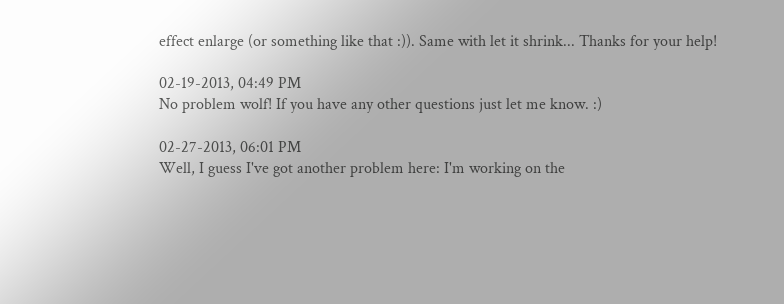effect enlarge (or something like that :)). Same with let it shrink... Thanks for your help!

02-19-2013, 04:49 PM
No problem wolf! If you have any other questions just let me know. :)

02-27-2013, 06:01 PM
Well, I guess I've got another problem here: I'm working on the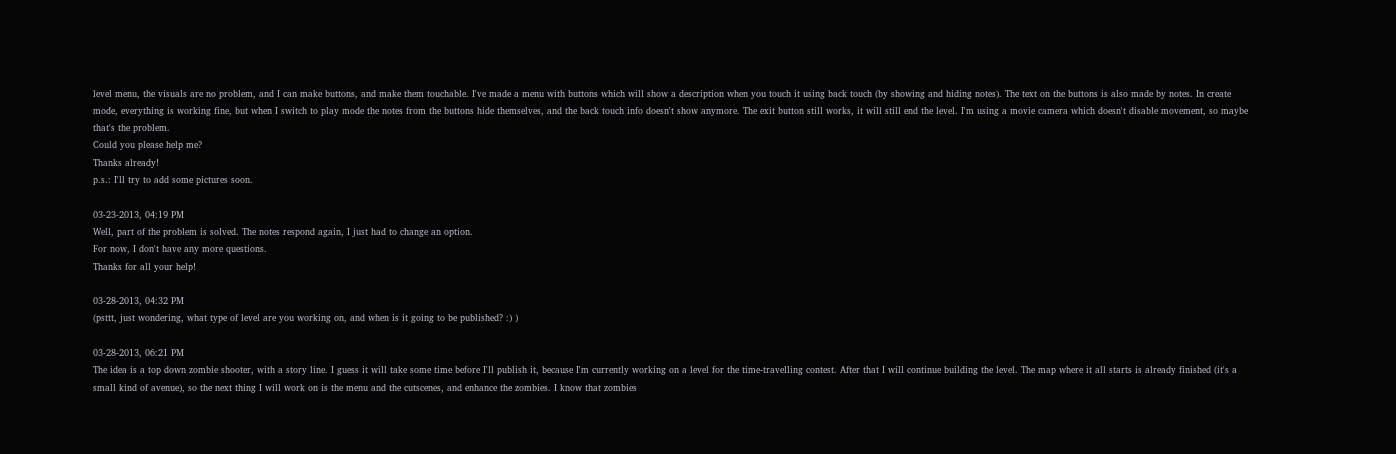level menu, the visuals are no problem, and I can make buttons, and make them touchable. I've made a menu with buttons which will show a description when you touch it using back touch (by showing and hiding notes). The text on the buttons is also made by notes. In create mode, everything is working fine, but when I switch to play mode the notes from the buttons hide themselves, and the back touch info doesn't show anymore. The exit button still works, it will still end the level. I'm using a movie camera which doesn't disable movement, so maybe that's the problem.
Could you please help me?
Thanks already!
p.s.: I'll try to add some pictures soon.

03-23-2013, 04:19 PM
Well, part of the problem is solved. The notes respond again, I just had to change an option.
For now, I don't have any more questions.
Thanks for all your help!

03-28-2013, 04:32 PM
(psttt, just wondering, what type of level are you working on, and when is it going to be published? :) )

03-28-2013, 06:21 PM
The idea is a top down zombie shooter, with a story line. I guess it will take some time before I'll publish it, because I'm currently working on a level for the time-travelling contest. After that I will continue building the level. The map where it all starts is already finished (it's a small kind of avenue), so the next thing I will work on is the menu and the cutscenes, and enhance the zombies. I know that zombies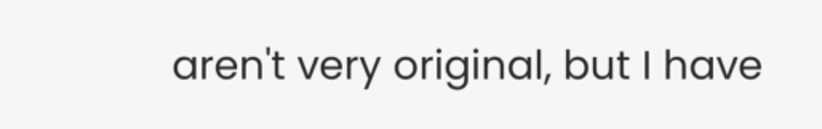aren't very original, but I have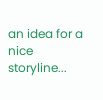an idea for a nice storyline...